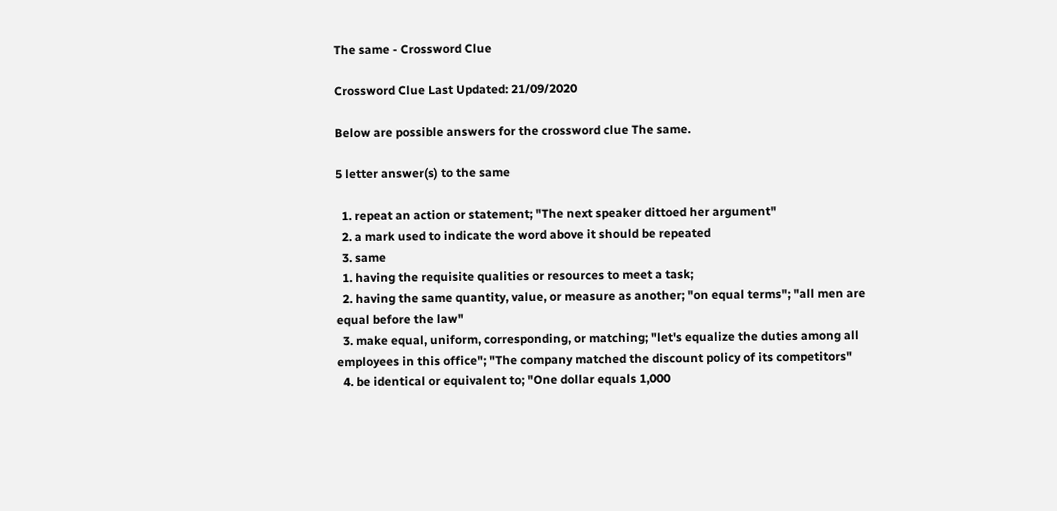The same - Crossword Clue

Crossword Clue Last Updated: 21/09/2020

Below are possible answers for the crossword clue The same.

5 letter answer(s) to the same

  1. repeat an action or statement; "The next speaker dittoed her argument"
  2. a mark used to indicate the word above it should be repeated
  3. same
  1. having the requisite qualities or resources to meet a task;
  2. having the same quantity, value, or measure as another; "on equal terms"; "all men are equal before the law"
  3. make equal, uniform, corresponding, or matching; "let's equalize the duties among all employees in this office"; "The company matched the discount policy of its competitors"
  4. be identical or equivalent to; "One dollar equals 1,000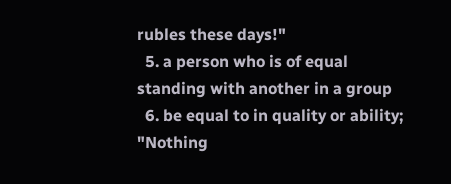rubles these days!"
  5. a person who is of equal standing with another in a group
  6. be equal to in quality or ability; "Nothing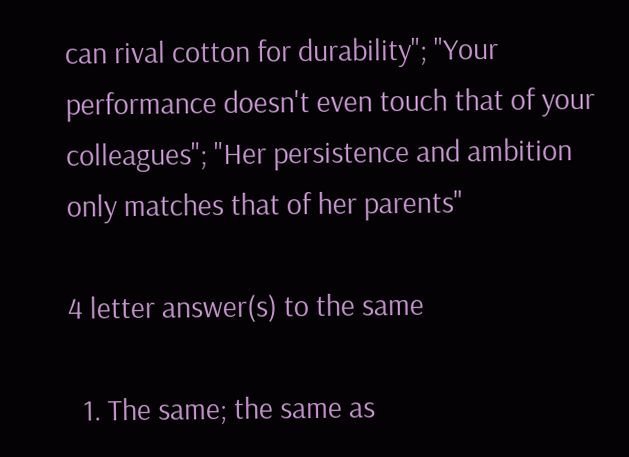can rival cotton for durability"; "Your performance doesn't even touch that of your colleagues"; "Her persistence and ambition only matches that of her parents"

4 letter answer(s) to the same

  1. The same; the same as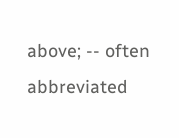above; -- often abbreviated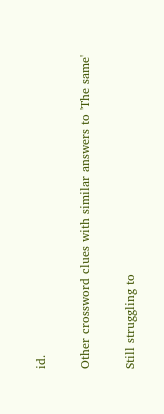id.

Other crossword clues with similar answers to 'The same'

Still struggling to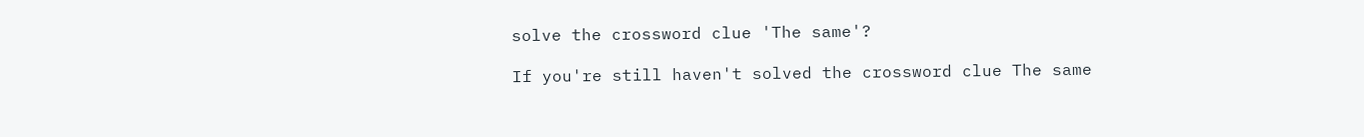solve the crossword clue 'The same'?

If you're still haven't solved the crossword clue The same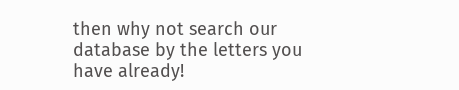then why not search our database by the letters you have already!